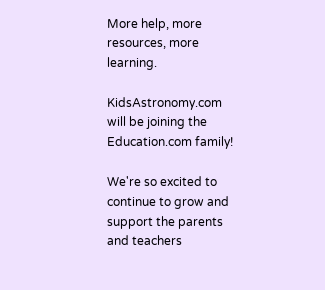More help, more resources, more learning.

KidsAstronomy.com will be joining the Education.com family!

We're so excited to continue to grow and support the parents and teachers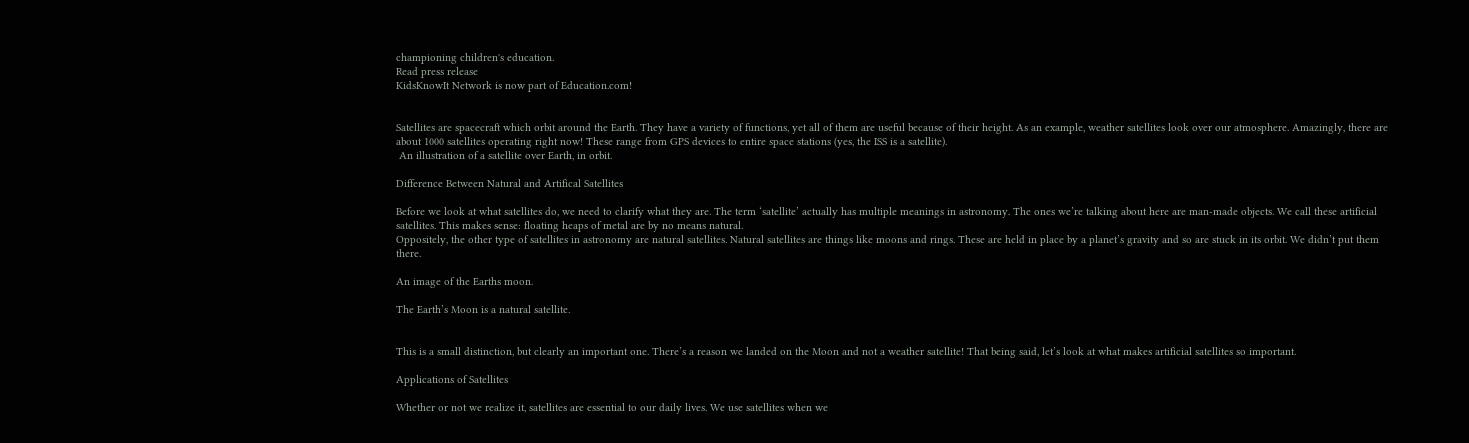championing children's education.
Read press release
KidsKnowIt Network is now part of Education.com!


Satellites are spacecraft which orbit around the Earth. They have a variety of functions, yet all of them are useful because of their height. As an example, weather satellites look over our atmosphere. Amazingly, there are about 1000 satellites operating right now! These range from GPS devices to entire space stations (yes, the ISS is a satellite).
 An illustration of a satellite over Earth, in orbit.

Difference Between Natural and Artifical Satellites

Before we look at what satellites do, we need to clarify what they are. The term ‘satellite’ actually has multiple meanings in astronomy. The ones we’re talking about here are man-made objects. We call these artificial satellites. This makes sense: floating heaps of metal are by no means natural.
Oppositely, the other type of satellites in astronomy are natural satellites. Natural satellites are things like moons and rings. These are held in place by a planet’s gravity and so are stuck in its orbit. We didn’t put them there.

An image of the Earths moon.

The Earth’s Moon is a natural satellite.


This is a small distinction, but clearly an important one. There’s a reason we landed on the Moon and not a weather satellite! That being said, let’s look at what makes artificial satellites so important.

Applications of Satellites

Whether or not we realize it, satellites are essential to our daily lives. We use satellites when we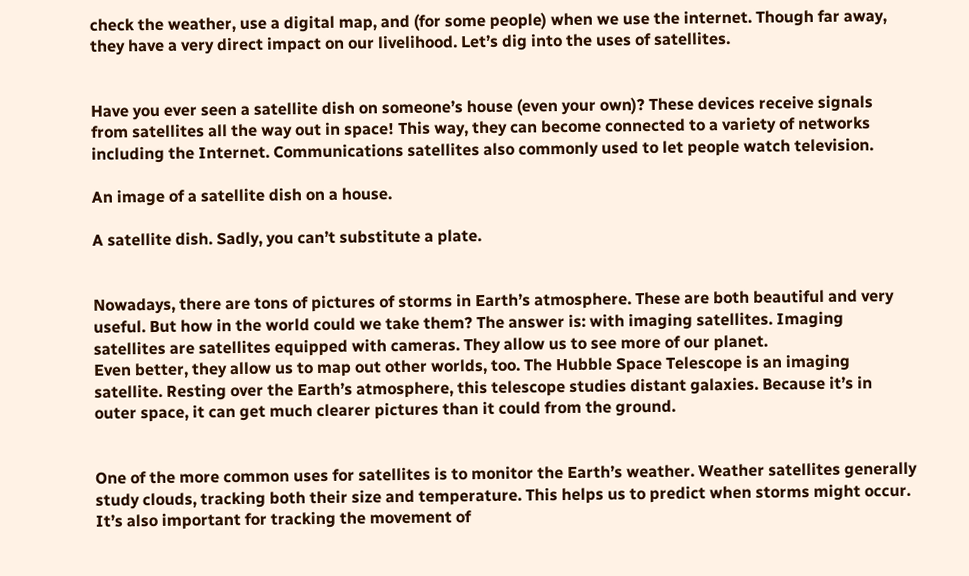check the weather, use a digital map, and (for some people) when we use the internet. Though far away, they have a very direct impact on our livelihood. Let’s dig into the uses of satellites.


Have you ever seen a satellite dish on someone’s house (even your own)? These devices receive signals from satellites all the way out in space! This way, they can become connected to a variety of networks including the Internet. Communications satellites also commonly used to let people watch television.

An image of a satellite dish on a house.

A satellite dish. Sadly, you can’t substitute a plate.


Nowadays, there are tons of pictures of storms in Earth’s atmosphere. These are both beautiful and very useful. But how in the world could we take them? The answer is: with imaging satellites. Imaging satellites are satellites equipped with cameras. They allow us to see more of our planet.
Even better, they allow us to map out other worlds, too. The Hubble Space Telescope is an imaging satellite. Resting over the Earth’s atmosphere, this telescope studies distant galaxies. Because it’s in outer space, it can get much clearer pictures than it could from the ground.


One of the more common uses for satellites is to monitor the Earth’s weather. Weather satellites generally study clouds, tracking both their size and temperature. This helps us to predict when storms might occur. It’s also important for tracking the movement of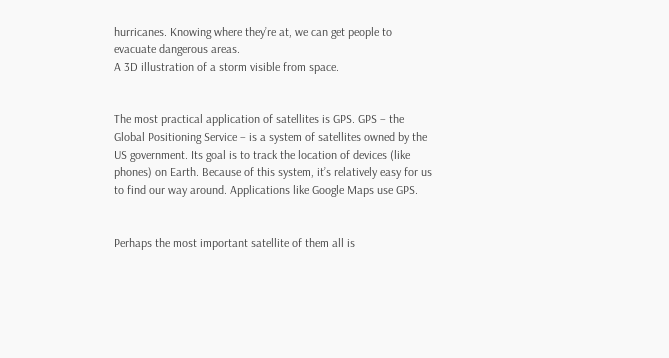hurricanes. Knowing where they’re at, we can get people to evacuate dangerous areas.
A 3D illustration of a storm visible from space.


The most practical application of satellites is GPS. GPS – the Global Positioning Service – is a system of satellites owned by the US government. Its goal is to track the location of devices (like phones) on Earth. Because of this system, it’s relatively easy for us to find our way around. Applications like Google Maps use GPS.


Perhaps the most important satellite of them all is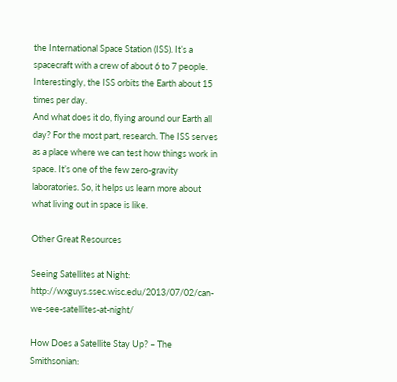the International Space Station (ISS). It’s a spacecraft with a crew of about 6 to 7 people. Interestingly, the ISS orbits the Earth about 15 times per day.
And what does it do, flying around our Earth all day? For the most part, research. The ISS serves as a place where we can test how things work in space. It’s one of the few zero-gravity laboratories. So, it helps us learn more about what living out in space is like.

Other Great Resources

Seeing Satellites at Night: http://wxguys.ssec.wisc.edu/2013/07/02/can-we-see-satellites-at-night/

How Does a Satellite Stay Up? – The Smithsonian: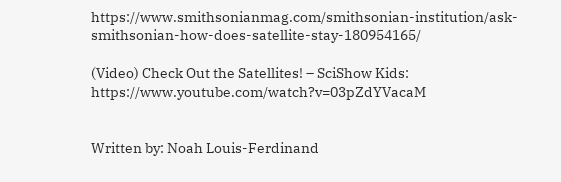https://www.smithsonianmag.com/smithsonian-institution/ask-smithsonian-how-does-satellite-stay-180954165/

(Video) Check Out the Satellites! – SciShow Kids: https://www.youtube.com/watch?v=03pZdYVacaM


Written by: Noah Louis-Ferdinand